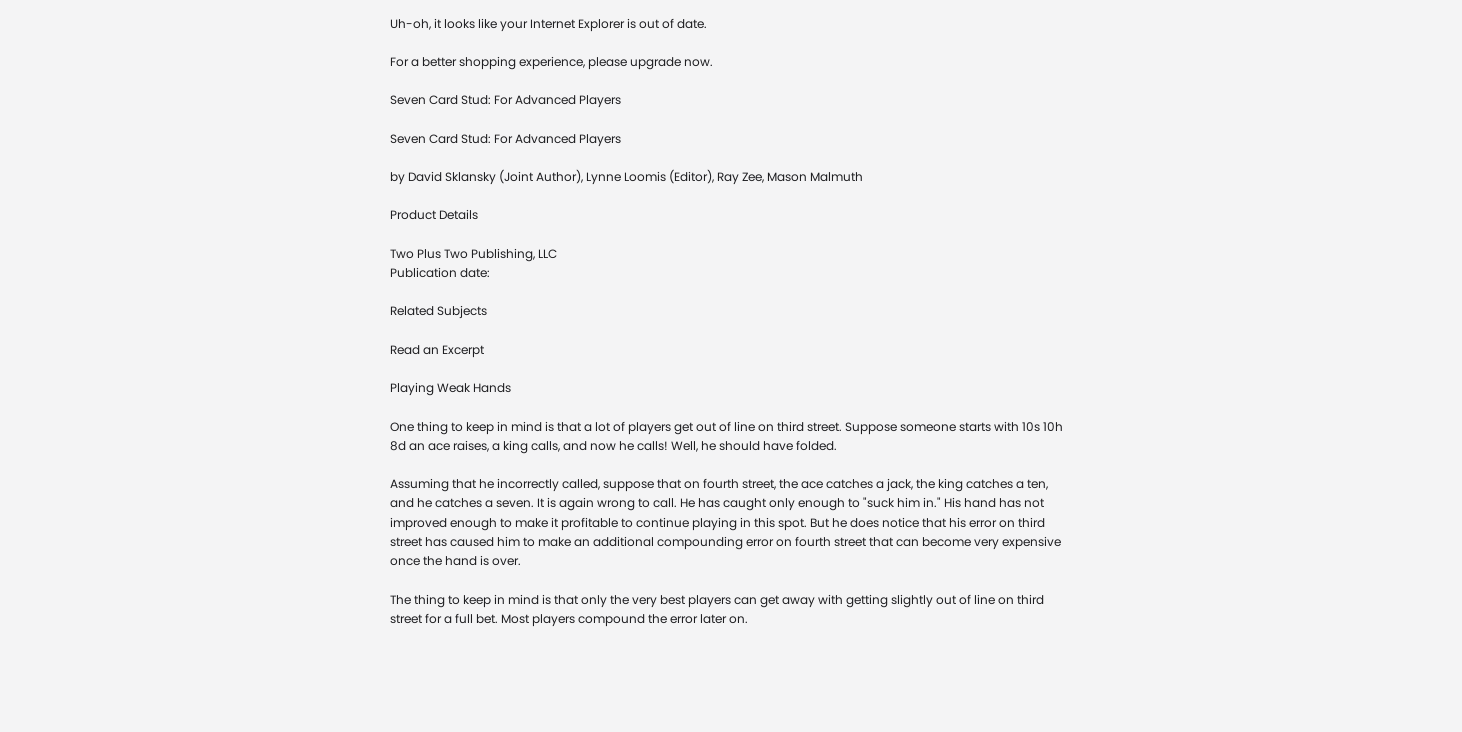Uh-oh, it looks like your Internet Explorer is out of date.

For a better shopping experience, please upgrade now.

Seven Card Stud: For Advanced Players

Seven Card Stud: For Advanced Players

by David Sklansky (Joint Author), Lynne Loomis (Editor), Ray Zee, Mason Malmuth

Product Details

Two Plus Two Publishing, LLC
Publication date:

Related Subjects

Read an Excerpt

Playing Weak Hands

One thing to keep in mind is that a lot of players get out of line on third street. Suppose someone starts with 10s 10h 8d an ace raises, a king calls, and now he calls! Well, he should have folded.

Assuming that he incorrectly called, suppose that on fourth street, the ace catches a jack, the king catches a ten, and he catches a seven. It is again wrong to call. He has caught only enough to "suck him in." His hand has not improved enough to make it profitable to continue playing in this spot. But he does notice that his error on third street has caused him to make an additional compounding error on fourth street that can become very expensive once the hand is over.

The thing to keep in mind is that only the very best players can get away with getting slightly out of line on third street for a full bet. Most players compound the error later on.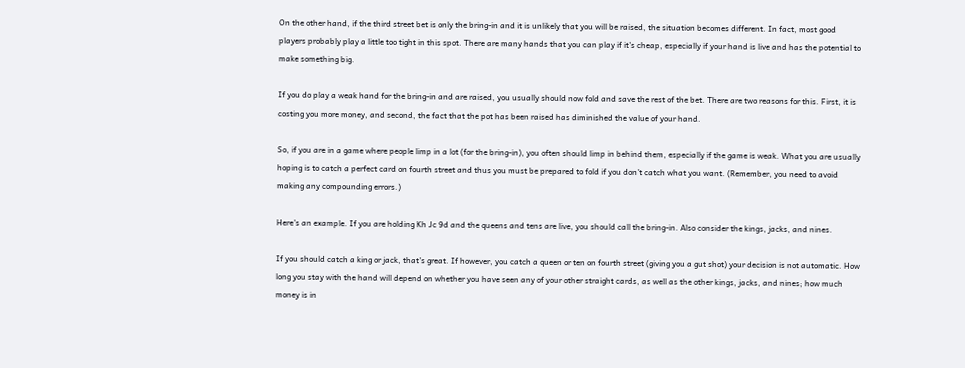On the other hand, if the third street bet is only the bring-in and it is unlikely that you will be raised, the situation becomes different. In fact, most good players probably play a little too tight in this spot. There are many hands that you can play if it's cheap, especially if your hand is live and has the potential to make something big.

If you do play a weak hand for the bring-in and are raised, you usually should now fold and save the rest of the bet. There are two reasons for this. First, it is costing you more money, and second, the fact that the pot has been raised has diminished the value of your hand.

So, if you are in a game where people limp in a lot (for the bring-in), you often should limp in behind them, especially if the game is weak. What you are usually hoping is to catch a perfect card on fourth street and thus you must be prepared to fold if you don't catch what you want. (Remember, you need to avoid making any compounding errors.)

Here's an example. If you are holding Kh Jc 9d and the queens and tens are live, you should call the bring-in. Also consider the kings, jacks, and nines.

If you should catch a king or jack, that's great. If however, you catch a queen or ten on fourth street (giving you a gut shot) your decision is not automatic. How long you stay with the hand will depend on whether you have seen any of your other straight cards, as well as the other kings, jacks, and nines; how much money is in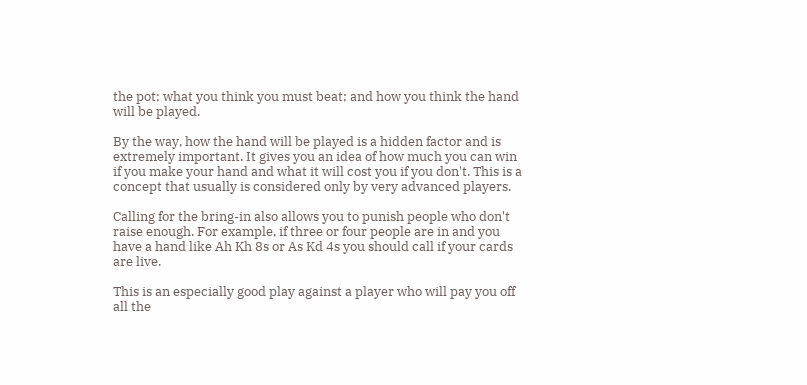the pot; what you think you must beat; and how you think the hand will be played.

By the way, how the hand will be played is a hidden factor and is extremely important. It gives you an idea of how much you can win if you make your hand and what it will cost you if you don't. This is a concept that usually is considered only by very advanced players.

Calling for the bring-in also allows you to punish people who don't raise enough. For example, if three or four people are in and you have a hand like Ah Kh 8s or As Kd 4s you should call if your cards are live.

This is an especially good play against a player who will pay you off all the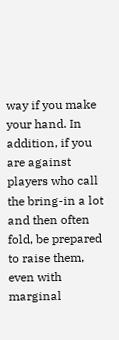way if you make your hand. In addition, if you are against players who call the bring-in a lot and then often fold, be prepared to raise them, even with marginal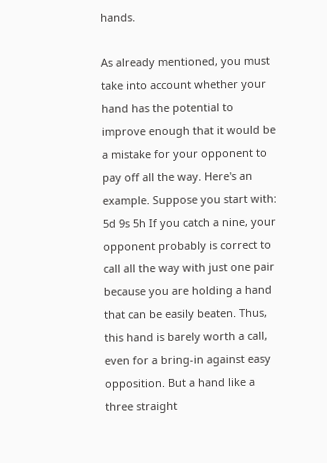hands.

As already mentioned, you must take into account whether your hand has the potential to improve enough that it would be a mistake for your opponent to pay off all the way. Here's an example. Suppose you start with: 5d 9s 5h If you catch a nine, your opponent probably is correct to call all the way with just one pair because you are holding a hand that can be easily beaten. Thus, this hand is barely worth a call, even for a bring-in against easy opposition. But a hand like a three straight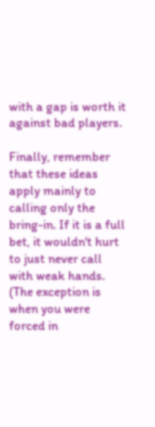with a gap is worth it against bad players.

Finally, remember that these ideas apply mainly to calling only the bring-in. If it is a full bet, it wouldn't hurt to just never call with weak hands. (The exception is when you were forced in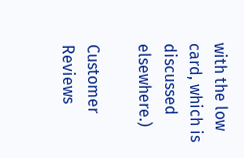with the low card, which is discussed elsewhere.)

Customer Reviews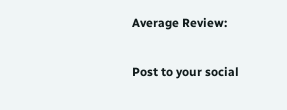Average Review:

Post to your social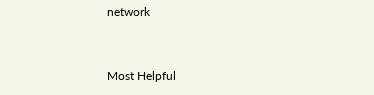network


Most Helpful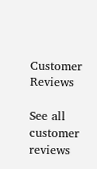Customer Reviews

See all customer reviews